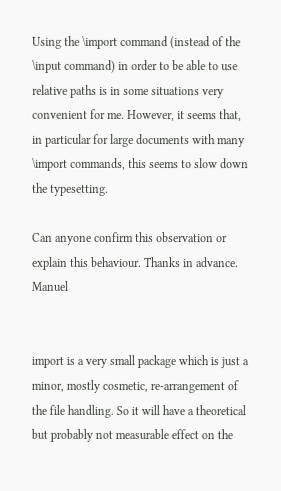Using the \import command (instead of the \input command) in order to be able to use relative paths is in some situations very convenient for me. However, it seems that, in particular for large documents with many \import commands, this seems to slow down the typesetting.

Can anyone confirm this observation or explain this behaviour. Thanks in advance. Manuel


import is a very small package which is just a minor, mostly cosmetic, re-arrangement of the file handling. So it will have a theoretical but probably not measurable effect on the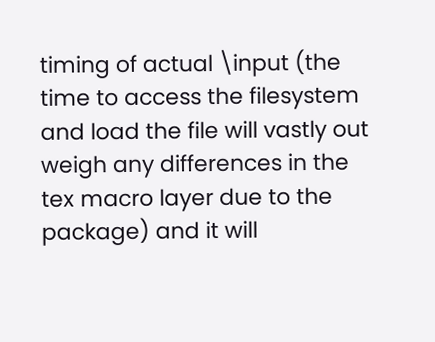timing of actual \input (the time to access the filesystem and load the file will vastly out weigh any differences in the tex macro layer due to the package) and it will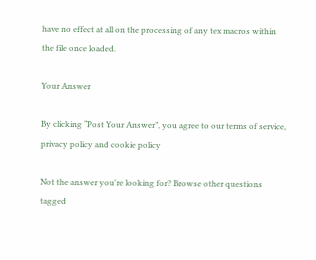have no effect at all on the processing of any tex macros within the file once loaded.

Your Answer

By clicking “Post Your Answer”, you agree to our terms of service, privacy policy and cookie policy

Not the answer you're looking for? Browse other questions tagged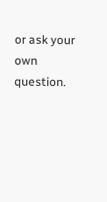or ask your own question.